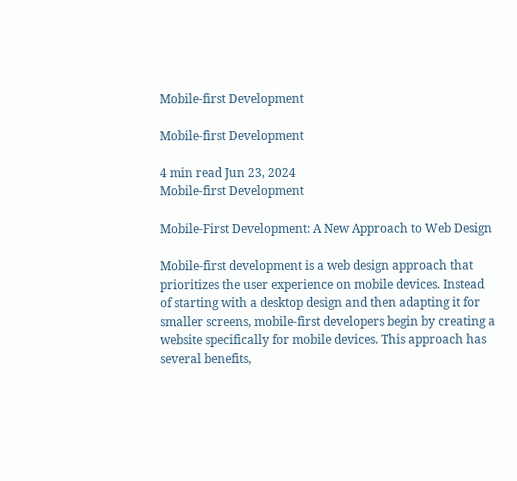Mobile-first Development

Mobile-first Development

4 min read Jun 23, 2024
Mobile-first Development

Mobile-First Development: A New Approach to Web Design

Mobile-first development is a web design approach that prioritizes the user experience on mobile devices. Instead of starting with a desktop design and then adapting it for smaller screens, mobile-first developers begin by creating a website specifically for mobile devices. This approach has several benefits,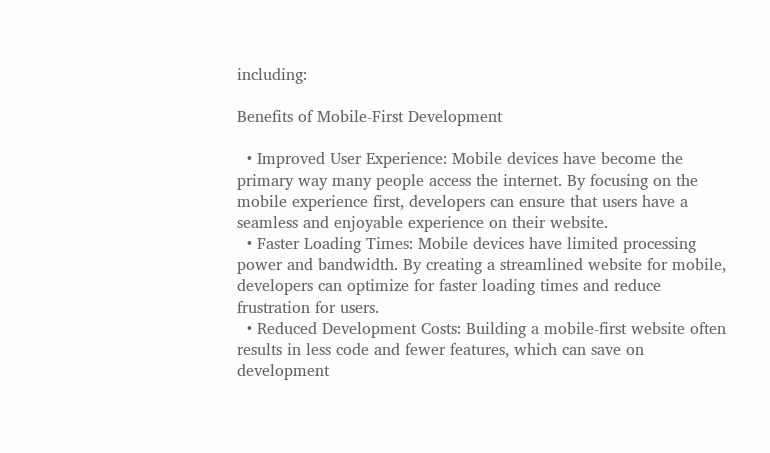including:

Benefits of Mobile-First Development

  • Improved User Experience: Mobile devices have become the primary way many people access the internet. By focusing on the mobile experience first, developers can ensure that users have a seamless and enjoyable experience on their website.
  • Faster Loading Times: Mobile devices have limited processing power and bandwidth. By creating a streamlined website for mobile, developers can optimize for faster loading times and reduce frustration for users.
  • Reduced Development Costs: Building a mobile-first website often results in less code and fewer features, which can save on development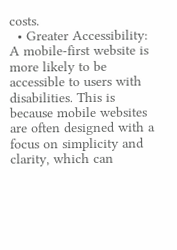costs.
  • Greater Accessibility: A mobile-first website is more likely to be accessible to users with disabilities. This is because mobile websites are often designed with a focus on simplicity and clarity, which can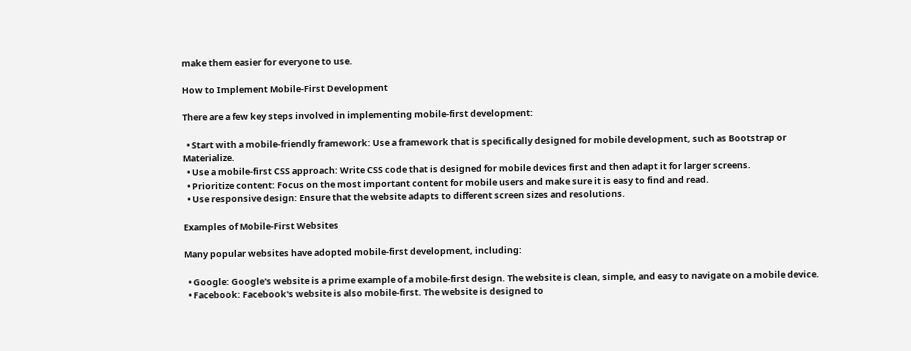make them easier for everyone to use.

How to Implement Mobile-First Development

There are a few key steps involved in implementing mobile-first development:

  • Start with a mobile-friendly framework: Use a framework that is specifically designed for mobile development, such as Bootstrap or Materialize.
  • Use a mobile-first CSS approach: Write CSS code that is designed for mobile devices first and then adapt it for larger screens.
  • Prioritize content: Focus on the most important content for mobile users and make sure it is easy to find and read.
  • Use responsive design: Ensure that the website adapts to different screen sizes and resolutions.

Examples of Mobile-First Websites

Many popular websites have adopted mobile-first development, including:

  • Google: Google's website is a prime example of a mobile-first design. The website is clean, simple, and easy to navigate on a mobile device.
  • Facebook: Facebook's website is also mobile-first. The website is designed to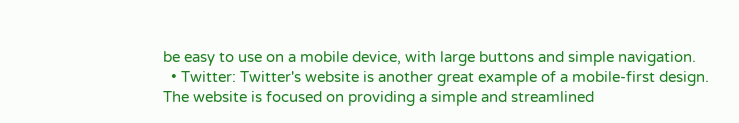be easy to use on a mobile device, with large buttons and simple navigation.
  • Twitter: Twitter's website is another great example of a mobile-first design. The website is focused on providing a simple and streamlined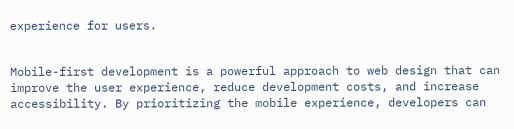experience for users.


Mobile-first development is a powerful approach to web design that can improve the user experience, reduce development costs, and increase accessibility. By prioritizing the mobile experience, developers can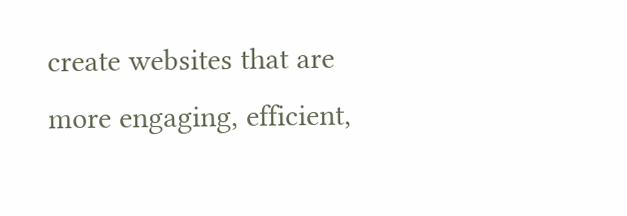create websites that are more engaging, efficient,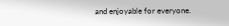and enjoyable for everyone.